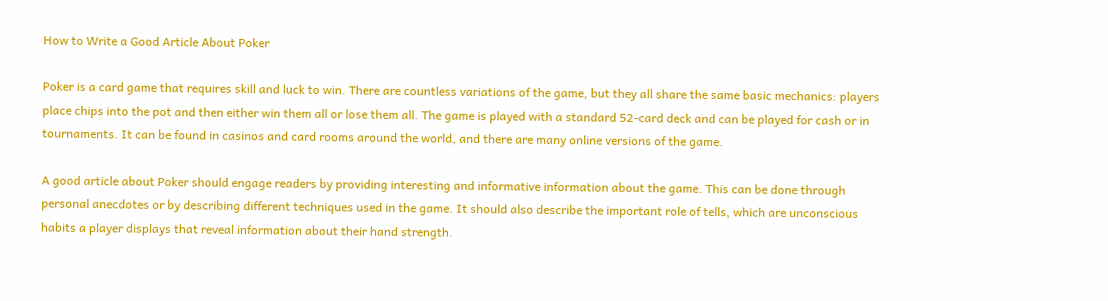How to Write a Good Article About Poker

Poker is a card game that requires skill and luck to win. There are countless variations of the game, but they all share the same basic mechanics: players place chips into the pot and then either win them all or lose them all. The game is played with a standard 52-card deck and can be played for cash or in tournaments. It can be found in casinos and card rooms around the world, and there are many online versions of the game.

A good article about Poker should engage readers by providing interesting and informative information about the game. This can be done through personal anecdotes or by describing different techniques used in the game. It should also describe the important role of tells, which are unconscious habits a player displays that reveal information about their hand strength.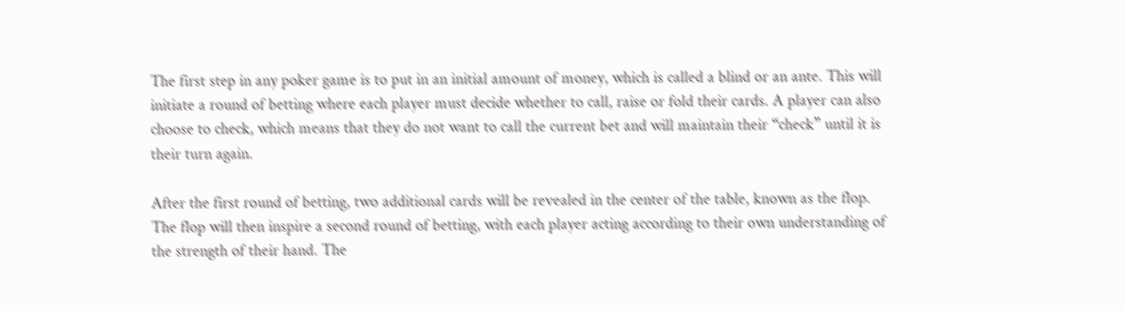The first step in any poker game is to put in an initial amount of money, which is called a blind or an ante. This will initiate a round of betting where each player must decide whether to call, raise or fold their cards. A player can also choose to check, which means that they do not want to call the current bet and will maintain their “check” until it is their turn again.

After the first round of betting, two additional cards will be revealed in the center of the table, known as the flop. The flop will then inspire a second round of betting, with each player acting according to their own understanding of the strength of their hand. The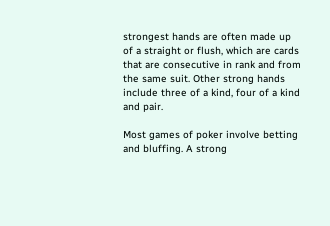strongest hands are often made up of a straight or flush, which are cards that are consecutive in rank and from the same suit. Other strong hands include three of a kind, four of a kind and pair.

Most games of poker involve betting and bluffing. A strong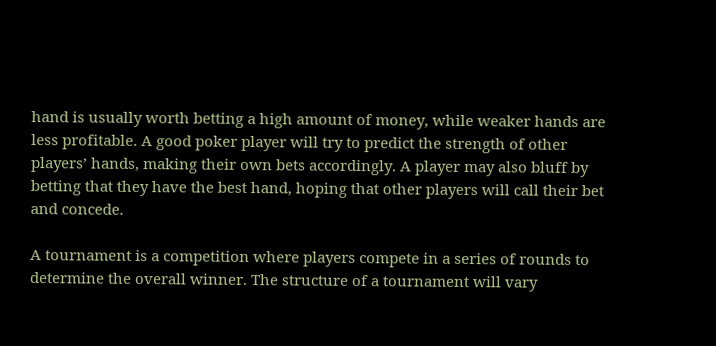hand is usually worth betting a high amount of money, while weaker hands are less profitable. A good poker player will try to predict the strength of other players’ hands, making their own bets accordingly. A player may also bluff by betting that they have the best hand, hoping that other players will call their bet and concede.

A tournament is a competition where players compete in a series of rounds to determine the overall winner. The structure of a tournament will vary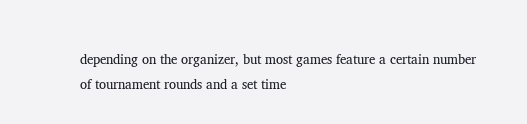depending on the organizer, but most games feature a certain number of tournament rounds and a set time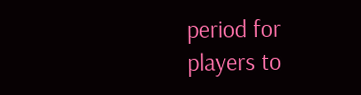period for players to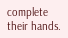complete their hands.